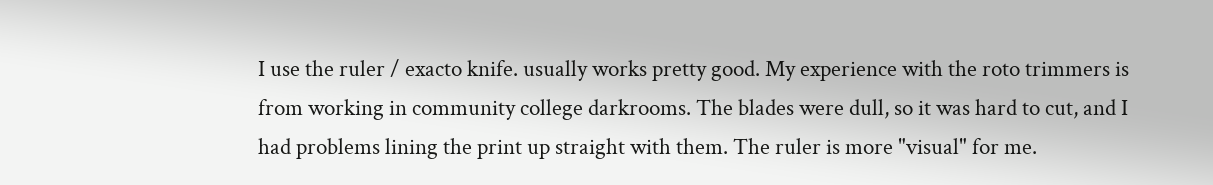I use the ruler / exacto knife. usually works pretty good. My experience with the roto trimmers is from working in community college darkrooms. The blades were dull, so it was hard to cut, and I had problems lining the print up straight with them. The ruler is more "visual" for me.